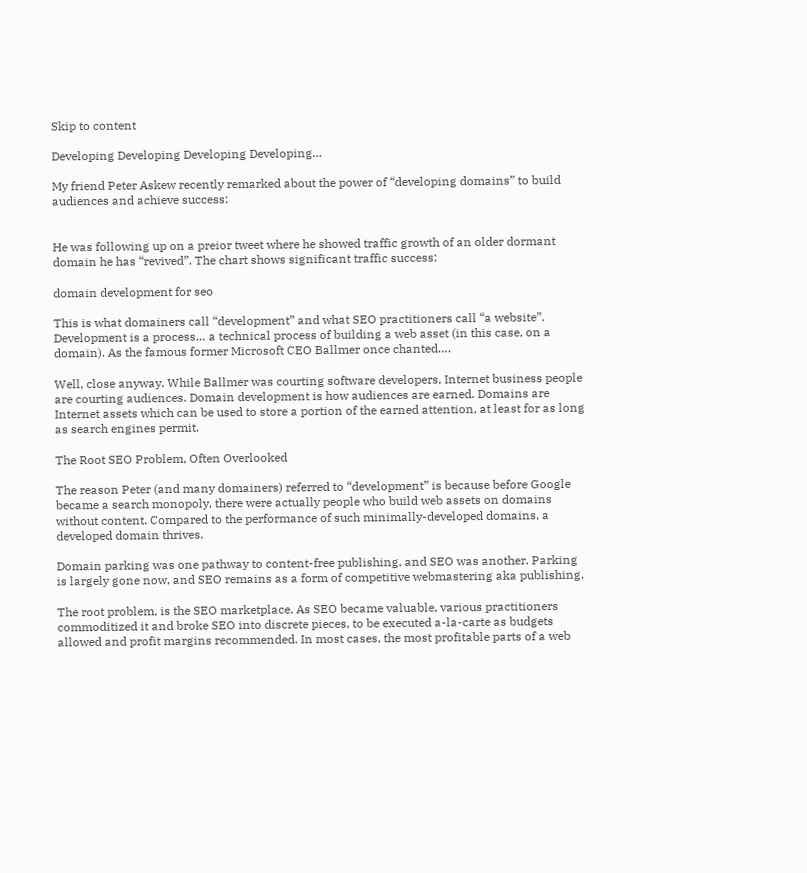Skip to content

Developing Developing Developing Developing…

My friend Peter Askew recently remarked about the power of “developing domains” to build audiences and achieve success:


He was following up on a preior tweet where he showed traffic growth of an older dormant domain he has “revived”. The chart shows significant traffic success:

domain development for seo

This is what domainers call “development” and what SEO practitioners call “a website”. Development is a process… a technical process of building a web asset (in this case, on a domain). As the famous former Microsoft CEO Ballmer once chanted….

Well, close anyway. While Ballmer was courting software developers, Internet business people are courting audiences. Domain development is how audiences are earned. Domains are Internet assets which can be used to store a portion of the earned attention, at least for as long as search engines permit.

The Root SEO Problem, Often Overlooked

The reason Peter (and many domainers) referred to “development” is because before Google became a search monopoly, there were actually people who build web assets on domains without content. Compared to the performance of such minimally-developed domains, a developed domain thrives.

Domain parking was one pathway to content-free publishing, and SEO was another. Parking is largely gone now, and SEO remains as a form of competitive webmastering aka publishing.

The root problem, is the SEO marketplace. As SEO became valuable, various practitioners commoditized it and broke SEO into discrete pieces, to be executed a-la-carte as budgets allowed and profit margins recommended. In most cases, the most profitable parts of a web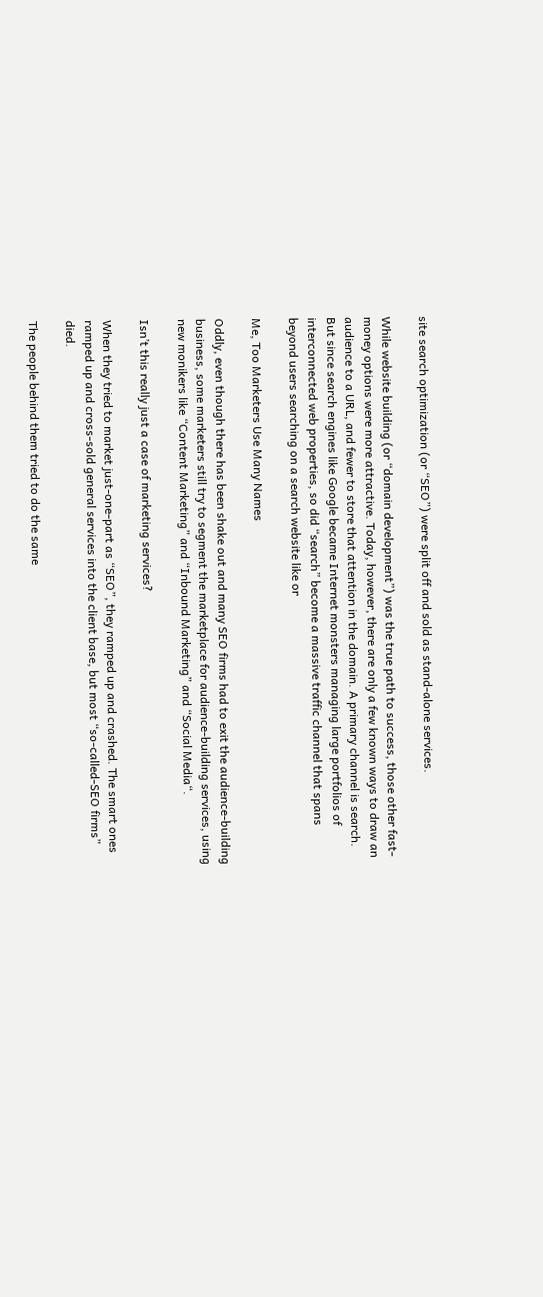site search optimization (or “SEO”) were split off and sold as stand-alone services.

While website building (or “domain development”) was the true path to success, those other fast-money options were more attractive. Today, however, there are only a few known ways to draw an audience to a URL, and fewer to store that attention in the domain. A primary channel is search. But since search engines like Google became Internet monsters managing large portfolios of interconnected web properties, so did “search” become a massive traffic channel that spans beyond users searching on a search website like or

Me, Too Marketers Use Many Names

Oddly, even though there has been shake out and many SEO firms had to exit the audience-building business, some marketers still try to segment the marketplace for audience-building services, using new monikers like “Content Marketing” and “Inbound Marketing” and “Social Media“.

Isn’t this really just a case of marketing services?

When they tried to market just-one-part as “SEO”, they ramped up and crashed. The smart ones ramped up and cross-sold general services into the client base, but most “so-called-SEO firms” died.

The people behind them tried to do the same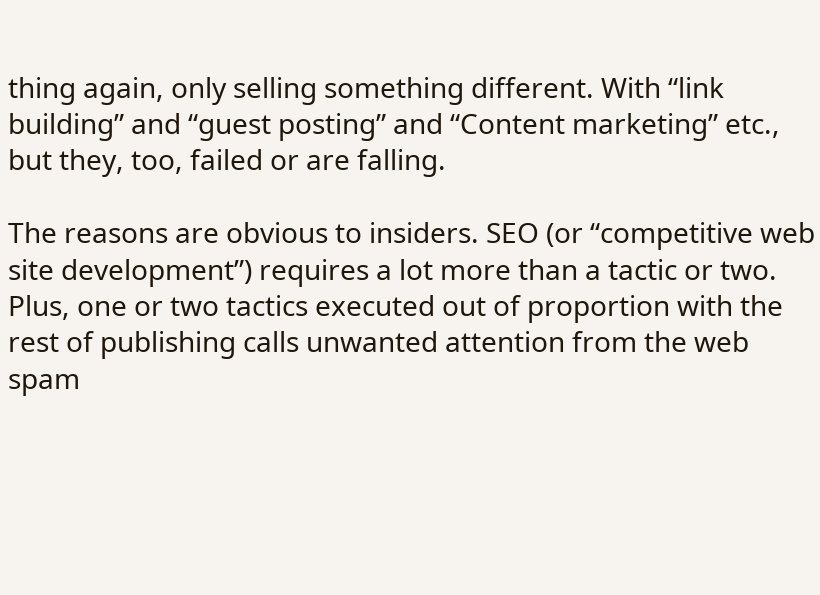thing again, only selling something different. With “link building” and “guest posting” and “Content marketing” etc., but they, too, failed or are falling.

The reasons are obvious to insiders. SEO (or “competitive web site development”) requires a lot more than a tactic or two. Plus, one or two tactics executed out of proportion with the rest of publishing calls unwanted attention from the web spam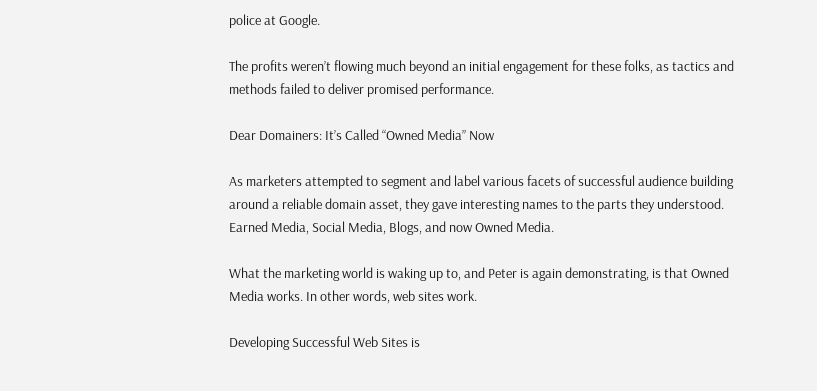police at Google.

The profits weren’t flowing much beyond an initial engagement for these folks, as tactics and methods failed to deliver promised performance.

Dear Domainers: It’s Called “Owned Media” Now

As marketers attempted to segment and label various facets of successful audience building around a reliable domain asset, they gave interesting names to the parts they understood. Earned Media, Social Media, Blogs, and now Owned Media.

What the marketing world is waking up to, and Peter is again demonstrating, is that Owned Media works. In other words, web sites work.

Developing Successful Web Sites is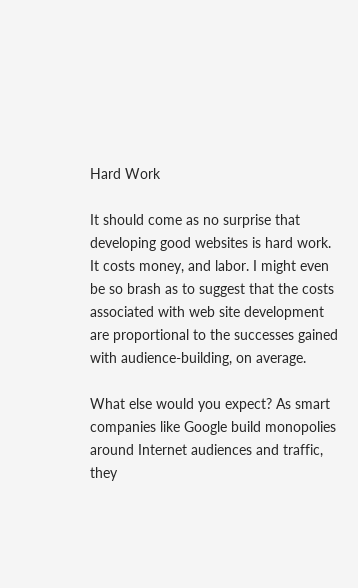Hard Work

It should come as no surprise that developing good websites is hard work. It costs money, and labor. I might even be so brash as to suggest that the costs associated with web site development are proportional to the successes gained with audience-building, on average.

What else would you expect? As smart companies like Google build monopolies around Internet audiences and traffic, they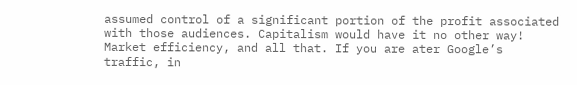assumed control of a significant portion of the profit associated with those audiences. Capitalism would have it no other way! Market efficiency, and all that. If you are ater Google’s traffic, in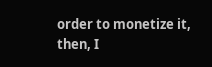order to monetize it, then, I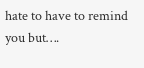hate to have to remind you but….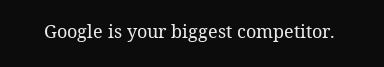Google is your biggest competitor.